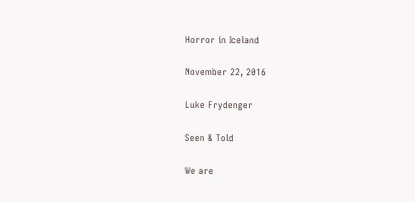Horror in Iceland

November 22, 2016

Luke Frydenger

Seen & Told

We are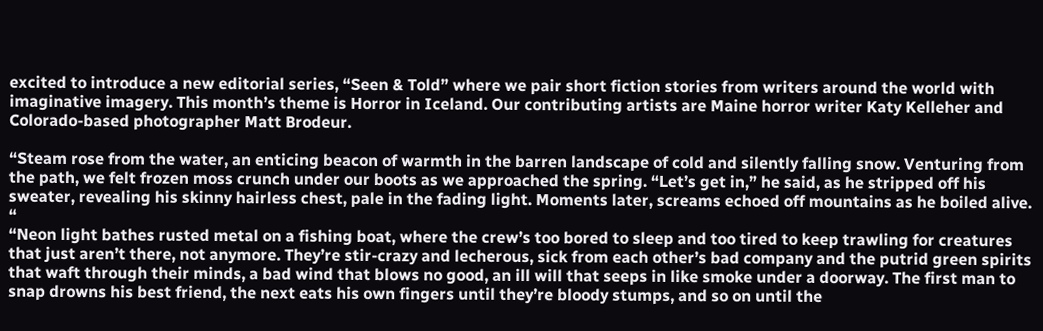excited to introduce a new editorial series, “Seen & Told” where we pair short fiction stories from writers around the world with imaginative imagery. This month’s theme is Horror in Iceland. Our contributing artists are Maine horror writer Katy Kelleher and Colorado-based photographer Matt Brodeur.

“Steam rose from the water, an enticing beacon of warmth in the barren landscape of cold and silently falling snow. Venturing from the path, we felt frozen moss crunch under our boots as we approached the spring. “Let’s get in,” he said, as he stripped off his sweater, revealing his skinny hairless chest, pale in the fading light. Moments later, screams echoed off mountains as he boiled alive. “
“Neon light bathes rusted metal on a fishing boat, where the crew’s too bored to sleep and too tired to keep trawling for creatures that just aren’t there, not anymore. They’re stir-crazy and lecherous, sick from each other’s bad company and the putrid green spirits that waft through their minds, a bad wind that blows no good, an ill will that seeps in like smoke under a doorway. The first man to snap drowns his best friend, the next eats his own fingers until they’re bloody stumps, and so on until the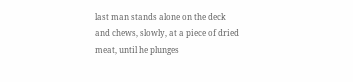last man stands alone on the deck and chews, slowly, at a piece of dried meat, until he plunges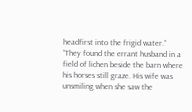headfirst into the frigid water.”
“They found the errant husband in a field of lichen beside the barn where his horses still graze. His wife was unsmiling when she saw the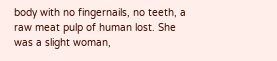body with no fingernails, no teeth, a raw meat pulp of human lost. She was a slight woman,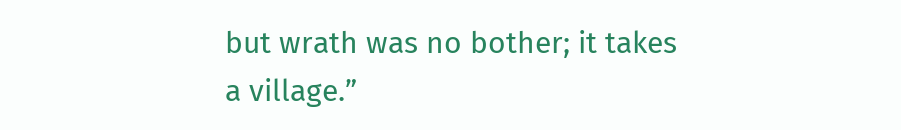but wrath was no bother; it takes a village.”